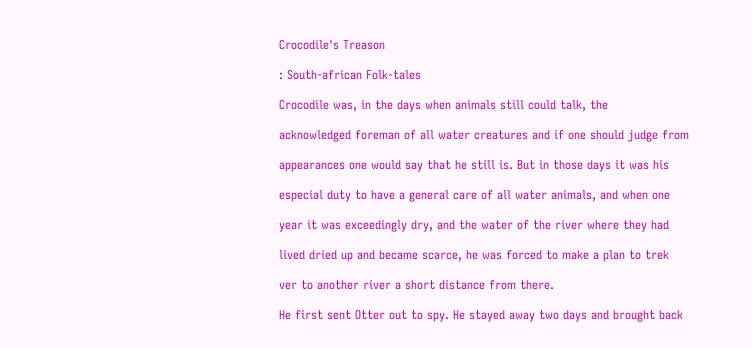Crocodile's Treason

: South-african Folk-tales

Crocodile was, in the days when animals still could talk, the

acknowledged foreman of all water creatures and if one should judge from

appearances one would say that he still is. But in those days it was his

especial duty to have a general care of all water animals, and when one

year it was exceedingly dry, and the water of the river where they had

lived dried up and became scarce, he was forced to make a plan to trek

ver to another river a short distance from there.

He first sent Otter out to spy. He stayed away two days and brought back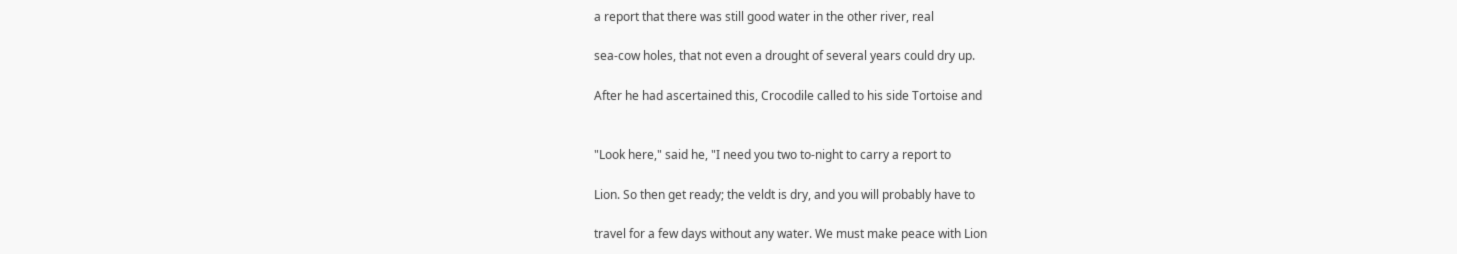a report that there was still good water in the other river, real

sea-cow holes, that not even a drought of several years could dry up.

After he had ascertained this, Crocodile called to his side Tortoise and


"Look here," said he, "I need you two to-night to carry a report to

Lion. So then get ready; the veldt is dry, and you will probably have to

travel for a few days without any water. We must make peace with Lion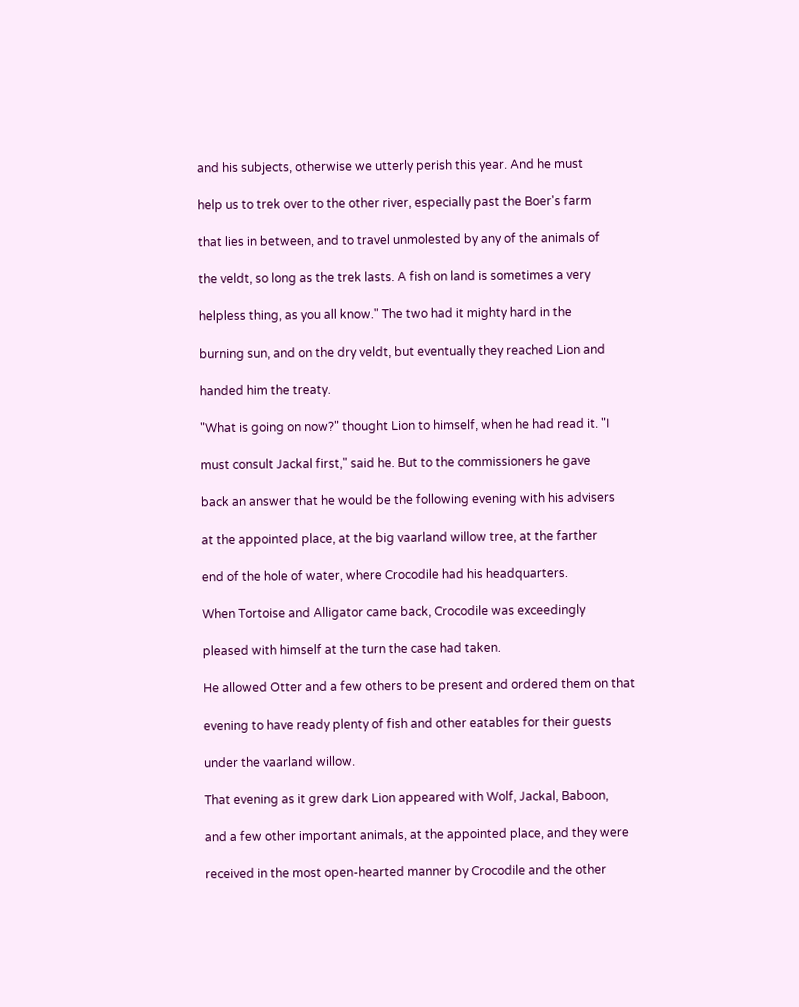and his subjects, otherwise we utterly perish this year. And he must

help us to trek over to the other river, especially past the Boer's farm

that lies in between, and to travel unmolested by any of the animals of

the veldt, so long as the trek lasts. A fish on land is sometimes a very

helpless thing, as you all know." The two had it mighty hard in the

burning sun, and on the dry veldt, but eventually they reached Lion and

handed him the treaty.

"What is going on now?" thought Lion to himself, when he had read it. "I

must consult Jackal first," said he. But to the commissioners he gave

back an answer that he would be the following evening with his advisers

at the appointed place, at the big vaarland willow tree, at the farther

end of the hole of water, where Crocodile had his headquarters.

When Tortoise and Alligator came back, Crocodile was exceedingly

pleased with himself at the turn the case had taken.

He allowed Otter and a few others to be present and ordered them on that

evening to have ready plenty of fish and other eatables for their guests

under the vaarland willow.

That evening as it grew dark Lion appeared with Wolf, Jackal, Baboon,

and a few other important animals, at the appointed place, and they were

received in the most open-hearted manner by Crocodile and the other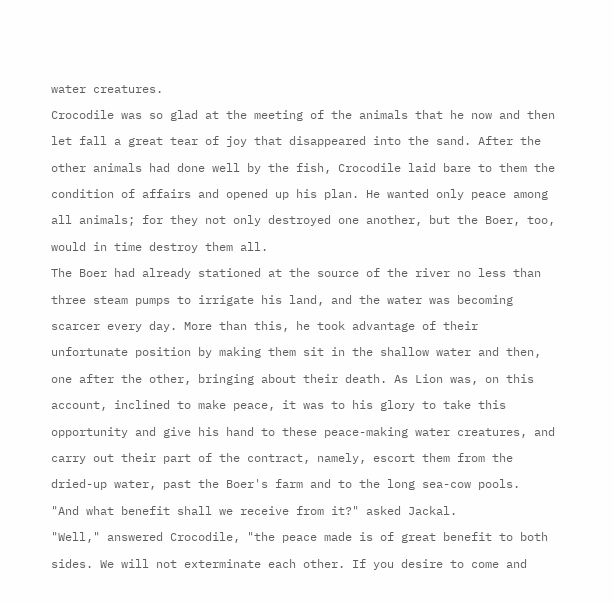water creatures.

Crocodile was so glad at the meeting of the animals that he now and then

let fall a great tear of joy that disappeared into the sand. After the

other animals had done well by the fish, Crocodile laid bare to them the

condition of affairs and opened up his plan. He wanted only peace among

all animals; for they not only destroyed one another, but the Boer, too,

would in time destroy them all.

The Boer had already stationed at the source of the river no less than

three steam pumps to irrigate his land, and the water was becoming

scarcer every day. More than this, he took advantage of their

unfortunate position by making them sit in the shallow water and then,

one after the other, bringing about their death. As Lion was, on this

account, inclined to make peace, it was to his glory to take this

opportunity and give his hand to these peace-making water creatures, and

carry out their part of the contract, namely, escort them from the

dried-up water, past the Boer's farm and to the long sea-cow pools.

"And what benefit shall we receive from it?" asked Jackal.

"Well," answered Crocodile, "the peace made is of great benefit to both

sides. We will not exterminate each other. If you desire to come and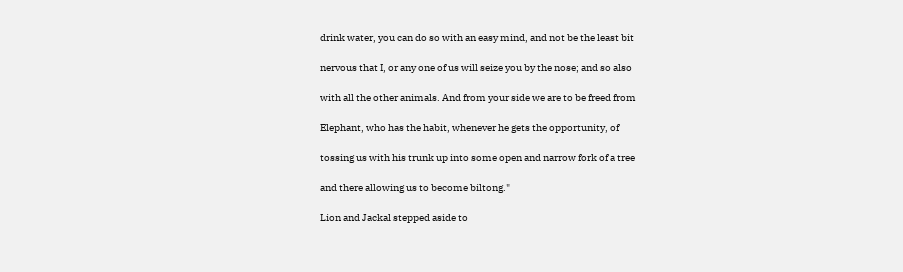drink water, you can do so with an easy mind, and not be the least bit

nervous that I, or any one of us will seize you by the nose; and so also

with all the other animals. And from your side we are to be freed from

Elephant, who has the habit, whenever he gets the opportunity, of

tossing us with his trunk up into some open and narrow fork of a tree

and there allowing us to become biltong."

Lion and Jackal stepped aside to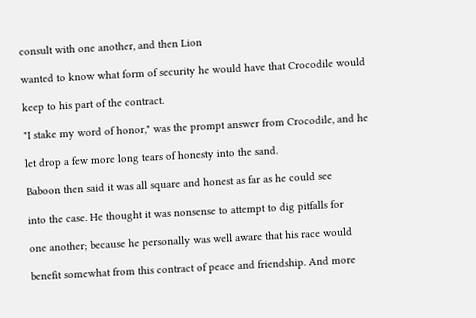consult with one another, and then Lion

wanted to know what form of security he would have that Crocodile would

keep to his part of the contract.

"I stake my word of honor," was the prompt answer from Crocodile, and he

let drop a few more long tears of honesty into the sand.

Baboon then said it was all square and honest as far as he could see

into the case. He thought it was nonsense to attempt to dig pitfalls for

one another; because he personally was well aware that his race would

benefit somewhat from this contract of peace and friendship. And more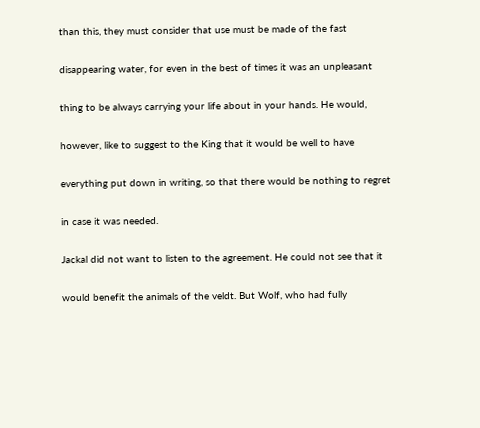than this, they must consider that use must be made of the fast

disappearing water, for even in the best of times it was an unpleasant

thing to be always carrying your life about in your hands. He would,

however, like to suggest to the King that it would be well to have

everything put down in writing, so that there would be nothing to regret

in case it was needed.

Jackal did not want to listen to the agreement. He could not see that it

would benefit the animals of the veldt. But Wolf, who had fully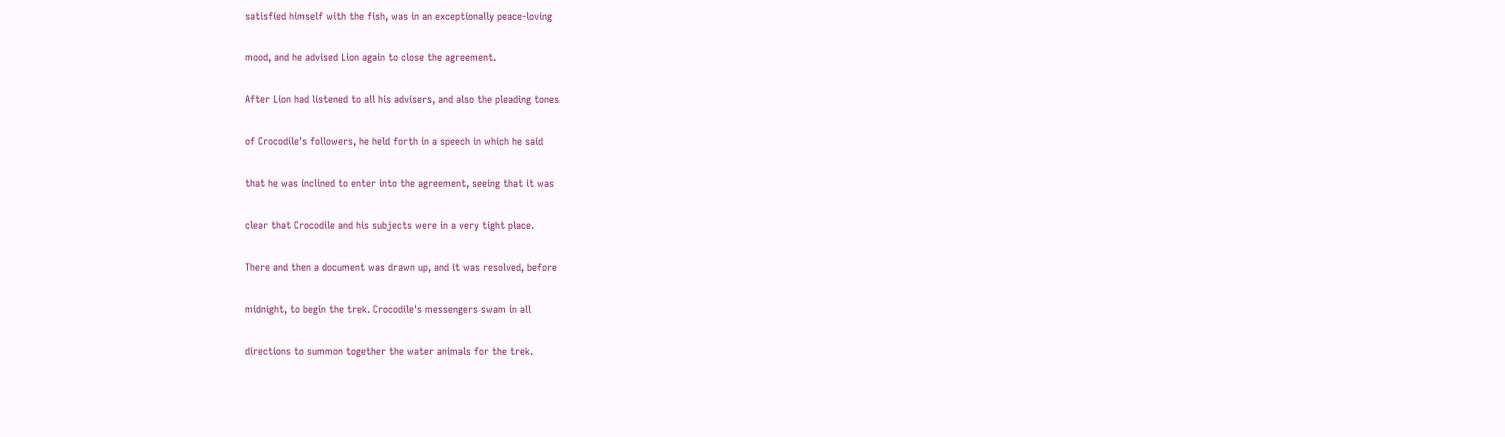satisfied himself with the fish, was in an exceptionally peace-loving

mood, and he advised Lion again to close the agreement.

After Lion had listened to all his advisers, and also the pleading tones

of Crocodile's followers, he held forth in a speech in which he said

that he was inclined to enter into the agreement, seeing that it was

clear that Crocodile and his subjects were in a very tight place.

There and then a document was drawn up, and it was resolved, before

midnight, to begin the trek. Crocodile's messengers swam in all

directions to summon together the water animals for the trek.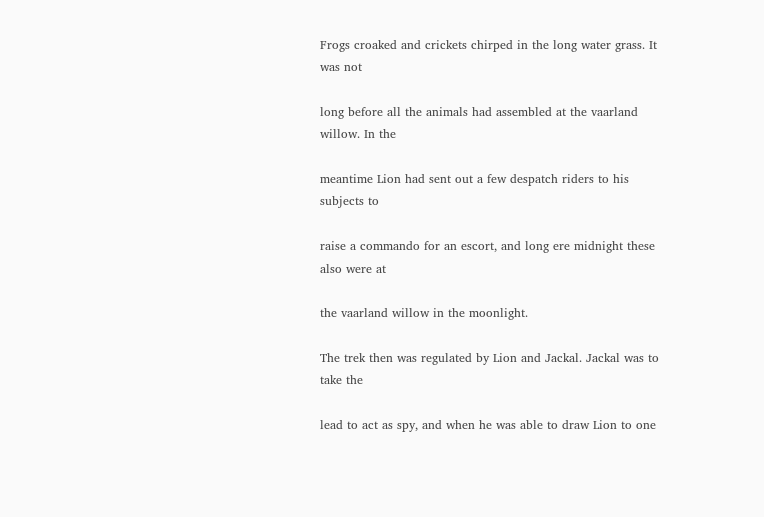Frogs croaked and crickets chirped in the long water grass. It was not

long before all the animals had assembled at the vaarland willow. In the

meantime Lion had sent out a few despatch riders to his subjects to

raise a commando for an escort, and long ere midnight these also were at

the vaarland willow in the moonlight.

The trek then was regulated by Lion and Jackal. Jackal was to take the

lead to act as spy, and when he was able to draw Lion to one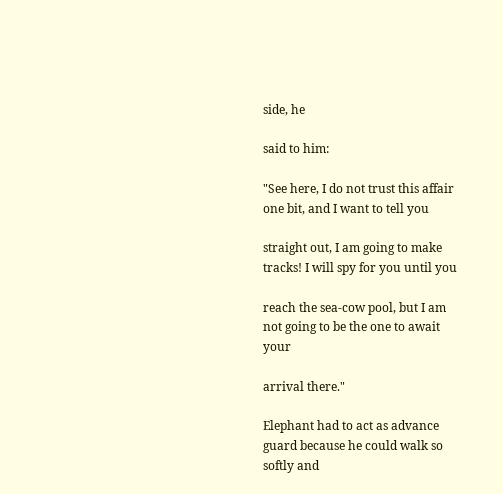side, he

said to him:

"See here, I do not trust this affair one bit, and I want to tell you

straight out, I am going to make tracks! I will spy for you until you

reach the sea-cow pool, but I am not going to be the one to await your

arrival there."

Elephant had to act as advance guard because he could walk so softly and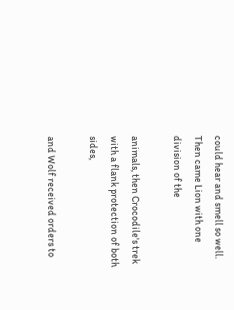could hear and smell so well. Then came Lion with one division of the

animals, then Crocodile's trek with a flank protection of both sides,

and Wolf received orders to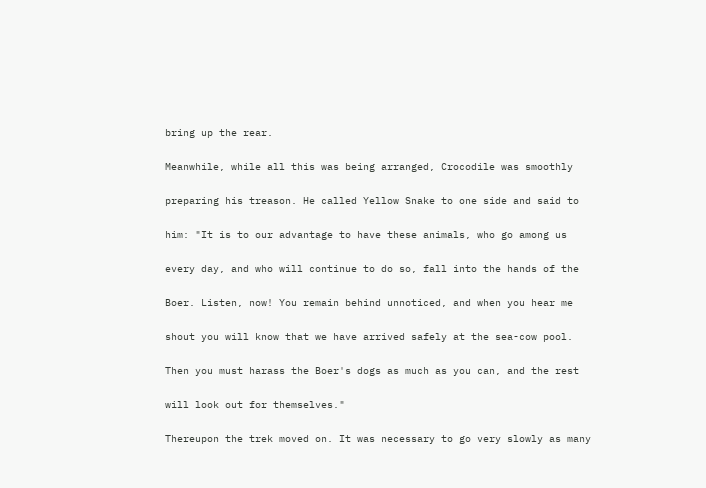bring up the rear.

Meanwhile, while all this was being arranged, Crocodile was smoothly

preparing his treason. He called Yellow Snake to one side and said to

him: "It is to our advantage to have these animals, who go among us

every day, and who will continue to do so, fall into the hands of the

Boer. Listen, now! You remain behind unnoticed, and when you hear me

shout you will know that we have arrived safely at the sea-cow pool.

Then you must harass the Boer's dogs as much as you can, and the rest

will look out for themselves."

Thereupon the trek moved on. It was necessary to go very slowly as many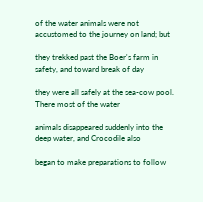of the water animals were not accustomed to the journey on land; but

they trekked past the Boer's farm in safety, and toward break of day

they were all safely at the sea-cow pool. There most of the water

animals disappeared suddenly into the deep water, and Crocodile also

began to make preparations to follow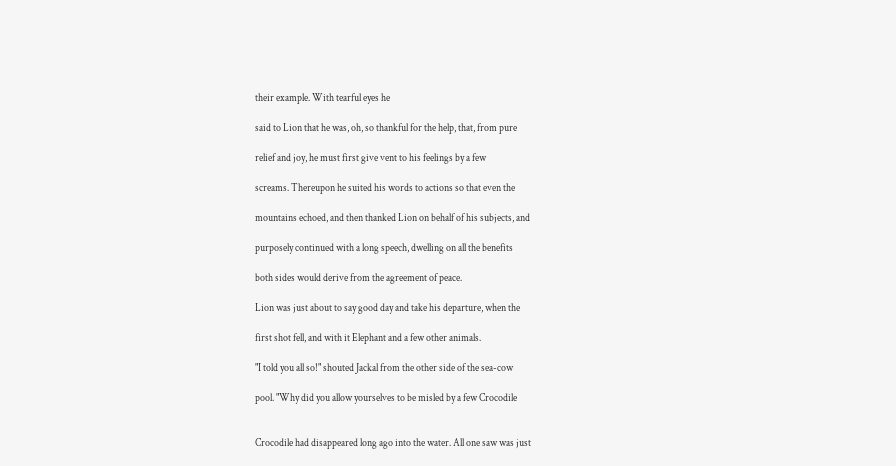their example. With tearful eyes he

said to Lion that he was, oh, so thankful for the help, that, from pure

relief and joy, he must first give vent to his feelings by a few

screams. Thereupon he suited his words to actions so that even the

mountains echoed, and then thanked Lion on behalf of his subjects, and

purposely continued with a long speech, dwelling on all the benefits

both sides would derive from the agreement of peace.

Lion was just about to say good day and take his departure, when the

first shot fell, and with it Elephant and a few other animals.

"I told you all so!" shouted Jackal from the other side of the sea-cow

pool. "Why did you allow yourselves to be misled by a few Crocodile


Crocodile had disappeared long ago into the water. All one saw was just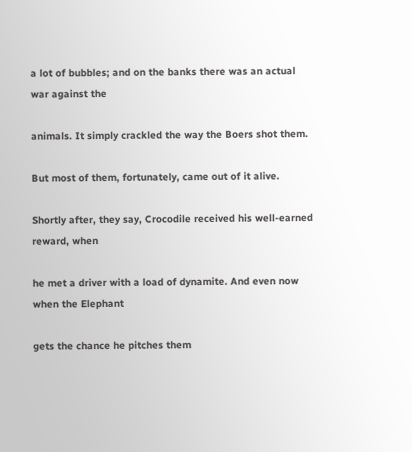a lot of bubbles; and on the banks there was an actual war against the

animals. It simply crackled the way the Boers shot them.

But most of them, fortunately, came out of it alive.

Shortly after, they say, Crocodile received his well-earned reward, when

he met a driver with a load of dynamite. And even now when the Elephant

gets the chance he pitches them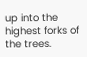up into the highest forks of the trees.